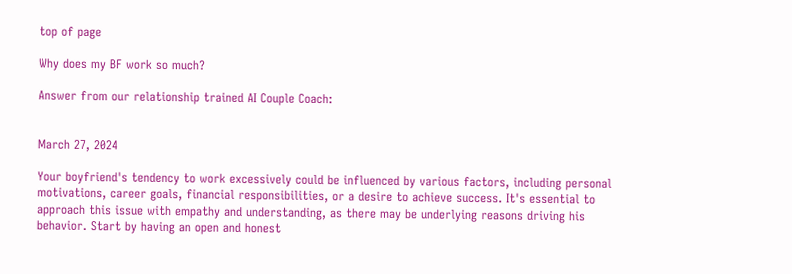top of page

Why does my BF work so much?

Answer from our relationship trained AI Couple Coach:


March 27, 2024

Your boyfriend's tendency to work excessively could be influenced by various factors, including personal motivations, career goals, financial responsibilities, or a desire to achieve success. It's essential to approach this issue with empathy and understanding, as there may be underlying reasons driving his behavior. Start by having an open and honest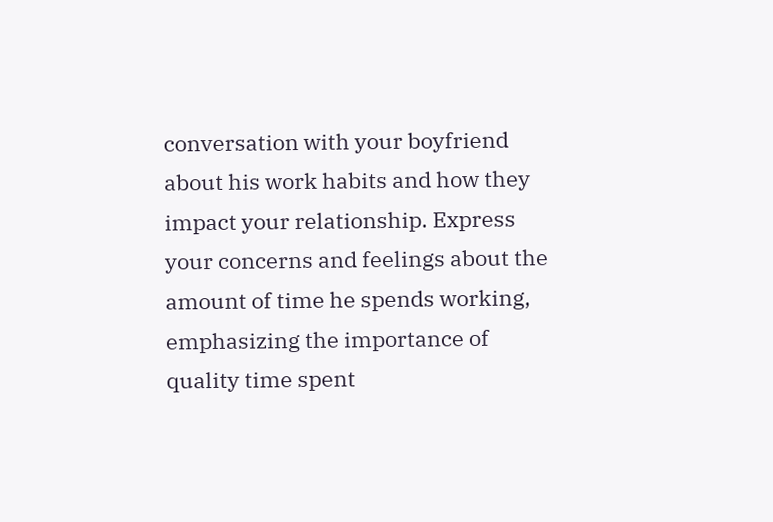conversation with your boyfriend about his work habits and how they impact your relationship. Express your concerns and feelings about the amount of time he spends working, emphasizing the importance of quality time spent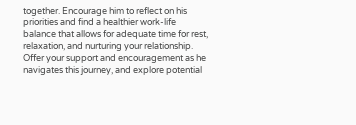together. Encourage him to reflect on his priorities and find a healthier work-life balance that allows for adequate time for rest, relaxation, and nurturing your relationship. Offer your support and encouragement as he navigates this journey, and explore potential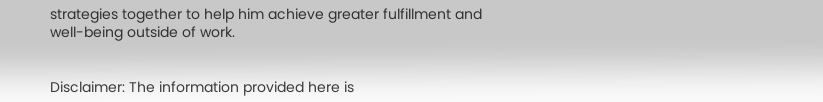strategies together to help him achieve greater fulfillment and well-being outside of work.


Disclaimer: The information provided here is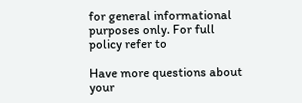for general informational purposes only. For full policy refer to

Have more questions about your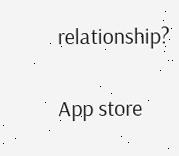relationship?


App store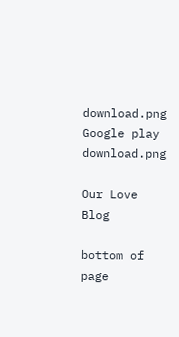download.png
Google play download.png

Our Love Blog

bottom of page